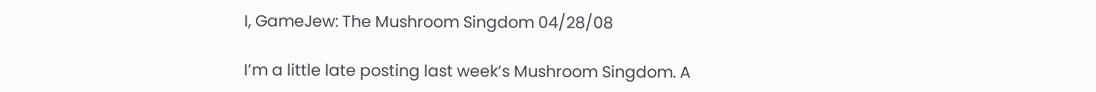I, GameJew: The Mushroom Singdom 04/28/08

I’m a little late posting last week’s Mushroom Singdom. A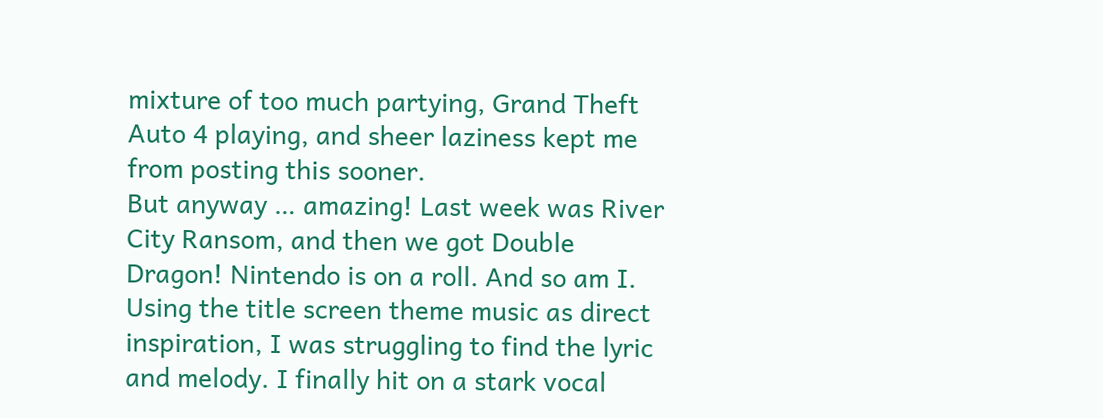mixture of too much partying, Grand Theft Auto 4 playing, and sheer laziness kept me from posting this sooner.
But anyway … amazing! Last week was River City Ransom, and then we got Double Dragon! Nintendo is on a roll. And so am I. Using the title screen theme music as direct inspiration, I was struggling to find the lyric and melody. I finally hit on a stark vocal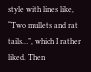style with lines like, “Two mullets and rat tails…”, which I rather liked. Then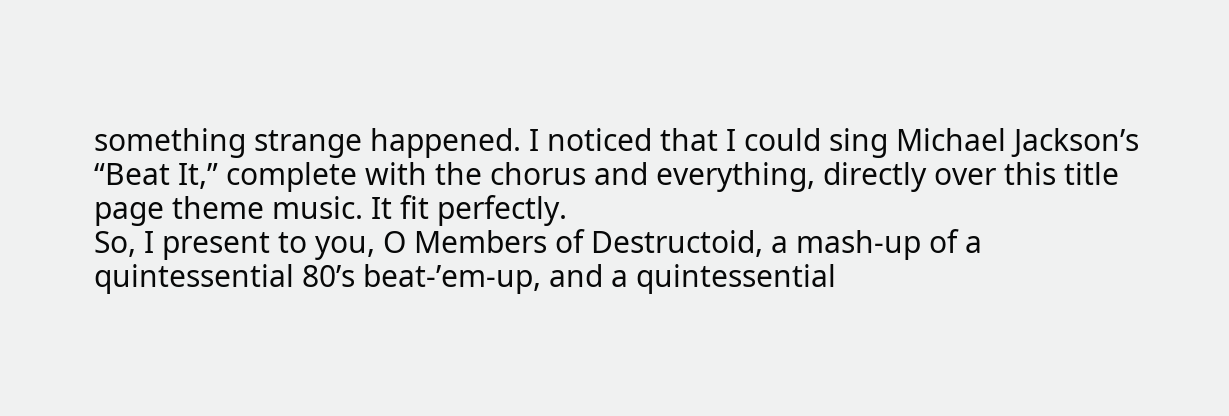something strange happened. I noticed that I could sing Michael Jackson’s “Beat It,” complete with the chorus and everything, directly over this title page theme music. It fit perfectly.
So, I present to you, O Members of Destructoid, a mash-up of a quintessential 80’s beat-’em-up, and a quintessential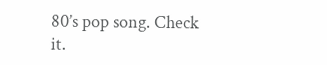80’s pop song. Check it.